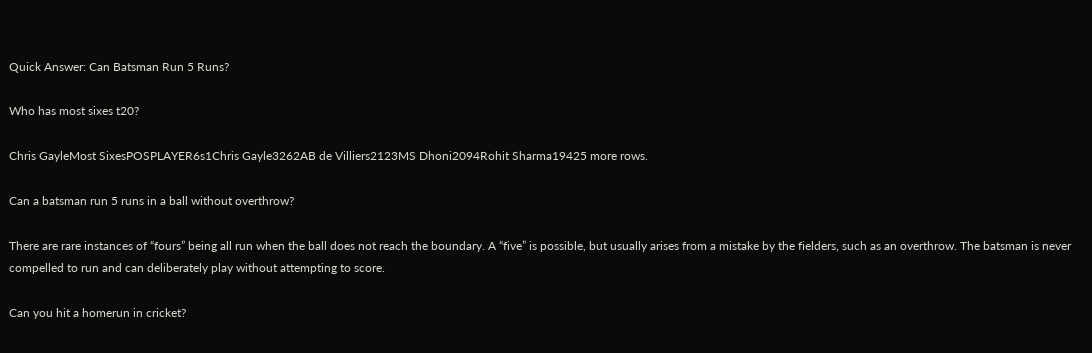Quick Answer: Can Batsman Run 5 Runs?

Who has most sixes t20?

Chris GayleMost SixesPOSPLAYER6s1Chris Gayle3262AB de Villiers2123MS Dhoni2094Rohit Sharma19425 more rows.

Can a batsman run 5 runs in a ball without overthrow?

There are rare instances of “fours” being all run when the ball does not reach the boundary. A “five” is possible, but usually arises from a mistake by the fielders, such as an overthrow. The batsman is never compelled to run and can deliberately play without attempting to score.

Can you hit a homerun in cricket?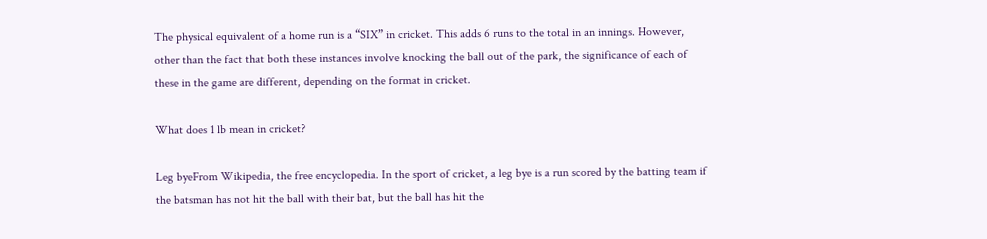The physical equivalent of a home run is a “SIX” in cricket. This adds 6 runs to the total in an innings. However, other than the fact that both these instances involve knocking the ball out of the park, the significance of each of these in the game are different, depending on the format in cricket.

What does 1 lb mean in cricket?

Leg byeFrom Wikipedia, the free encyclopedia. In the sport of cricket, a leg bye is a run scored by the batting team if the batsman has not hit the ball with their bat, but the ball has hit the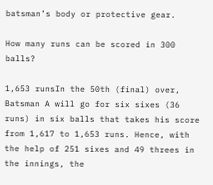batsman’s body or protective gear.

How many runs can be scored in 300 balls?

1,653 runsIn the 50th (final) over, Batsman A will go for six sixes (36 runs) in six balls that takes his score from 1,617 to 1,653 runs. Hence, with the help of 251 sixes and 49 threes in the innings, the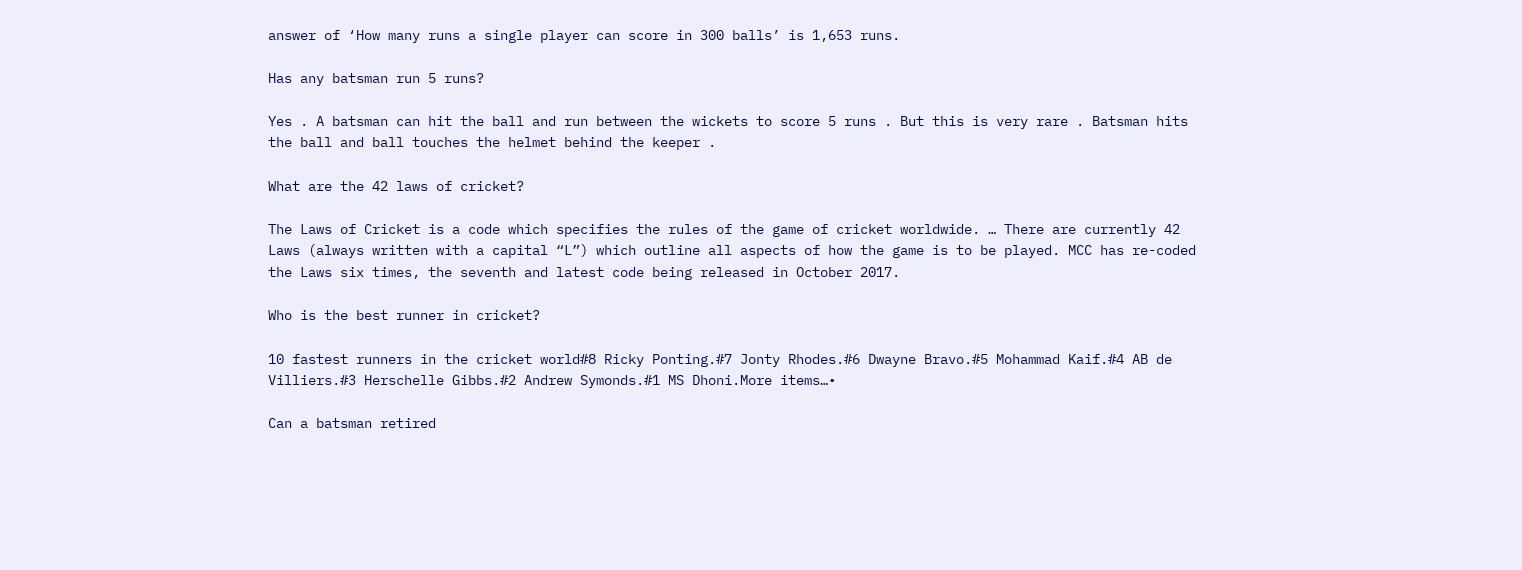answer of ‘How many runs a single player can score in 300 balls’ is 1,653 runs.

Has any batsman run 5 runs?

Yes . A batsman can hit the ball and run between the wickets to score 5 runs . But this is very rare . Batsman hits the ball and ball touches the helmet behind the keeper .

What are the 42 laws of cricket?

The Laws of Cricket is a code which specifies the rules of the game of cricket worldwide. … There are currently 42 Laws (always written with a capital “L”) which outline all aspects of how the game is to be played. MCC has re-coded the Laws six times, the seventh and latest code being released in October 2017.

Who is the best runner in cricket?

10 fastest runners in the cricket world#8 Ricky Ponting.#7 Jonty Rhodes.#6 Dwayne Bravo.#5 Mohammad Kaif.#4 AB de Villiers.#3 Herschelle Gibbs.#2 Andrew Symonds.#1 MS Dhoni.More items…•

Can a batsman retired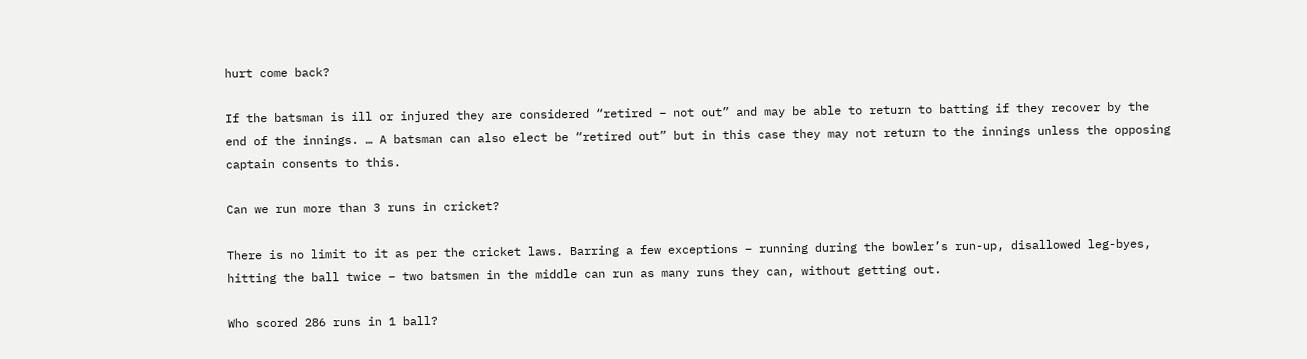hurt come back?

If the batsman is ill or injured they are considered “retired – not out” and may be able to return to batting if they recover by the end of the innings. … A batsman can also elect be “retired out” but in this case they may not return to the innings unless the opposing captain consents to this.

Can we run more than 3 runs in cricket?

There is no limit to it as per the cricket laws. Barring a few exceptions – running during the bowler’s run-up, disallowed leg-byes, hitting the ball twice – two batsmen in the middle can run as many runs they can, without getting out.

Who scored 286 runs in 1 ball?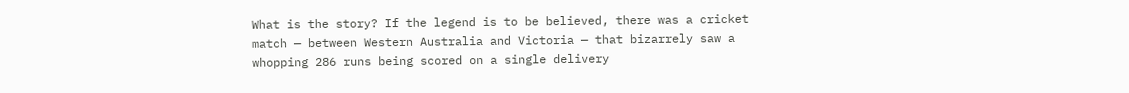What is the story? If the legend is to be believed, there was a cricket match — between Western Australia and Victoria — that bizarrely saw a whopping 286 runs being scored on a single delivery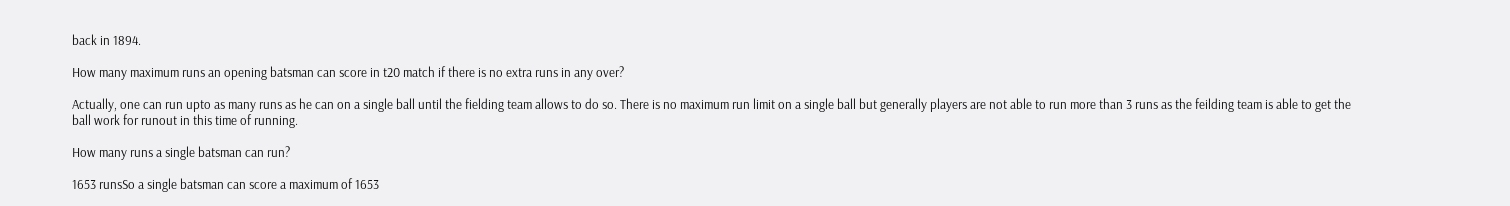back in 1894.

How many maximum runs an opening batsman can score in t20 match if there is no extra runs in any over?

Actually, one can run upto as many runs as he can on a single ball until the fielding team allows to do so. There is no maximum run limit on a single ball but generally players are not able to run more than 3 runs as the feilding team is able to get the ball work for runout in this time of running.

How many runs a single batsman can run?

1653 runsSo a single batsman can score a maximum of 1653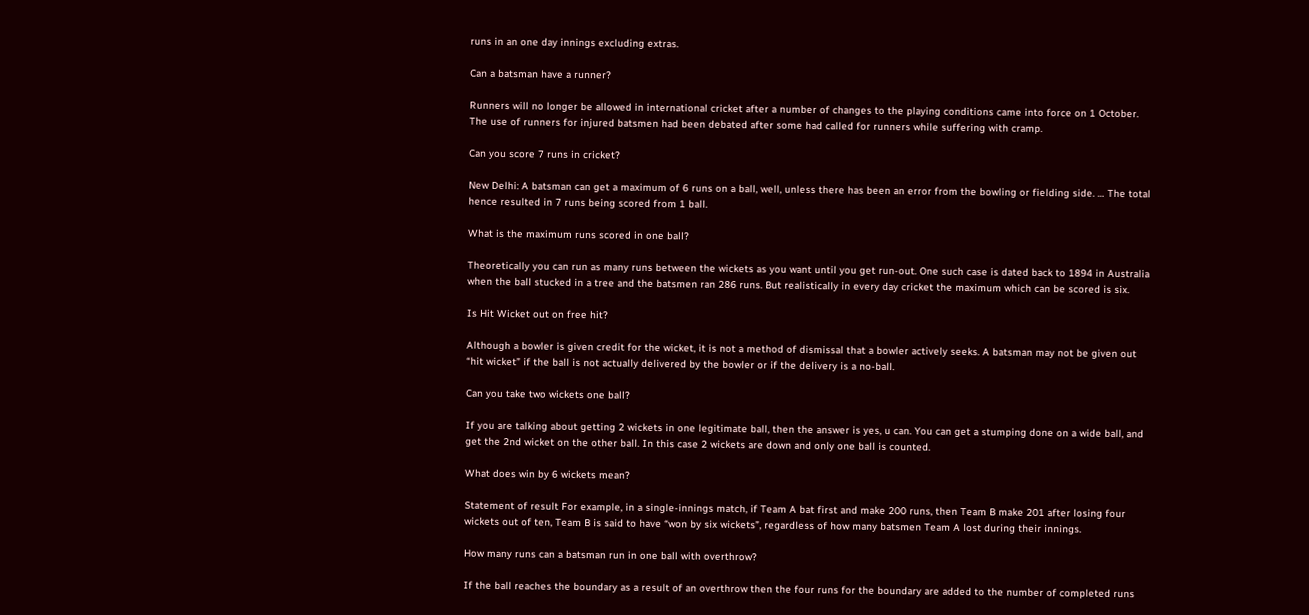runs in an one day innings excluding extras.

Can a batsman have a runner?

Runners will no longer be allowed in international cricket after a number of changes to the playing conditions came into force on 1 October. The use of runners for injured batsmen had been debated after some had called for runners while suffering with cramp.

Can you score 7 runs in cricket?

New Delhi: A batsman can get a maximum of 6 runs on a ball, well, unless there has been an error from the bowling or fielding side. … The total hence resulted in 7 runs being scored from 1 ball.

What is the maximum runs scored in one ball?

Theoretically you can run as many runs between the wickets as you want until you get run-out. One such case is dated back to 1894 in Australia when the ball stucked in a tree and the batsmen ran 286 runs. But realistically in every day cricket the maximum which can be scored is six.

Is Hit Wicket out on free hit?

Although a bowler is given credit for the wicket, it is not a method of dismissal that a bowler actively seeks. A batsman may not be given out “hit wicket” if the ball is not actually delivered by the bowler or if the delivery is a no-ball.

Can you take two wickets one ball?

If you are talking about getting 2 wickets in one legitimate ball, then the answer is yes, u can. You can get a stumping done on a wide ball, and get the 2nd wicket on the other ball. In this case 2 wickets are down and only one ball is counted.

What does win by 6 wickets mean?

Statement of result For example, in a single-innings match, if Team A bat first and make 200 runs, then Team B make 201 after losing four wickets out of ten, Team B is said to have “won by six wickets”, regardless of how many batsmen Team A lost during their innings.

How many runs can a batsman run in one ball with overthrow?

If the ball reaches the boundary as a result of an overthrow then the four runs for the boundary are added to the number of completed runs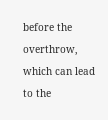before the overthrow, which can lead to the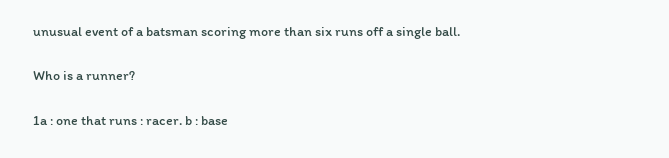unusual event of a batsman scoring more than six runs off a single ball.

Who is a runner?

1a : one that runs : racer. b : base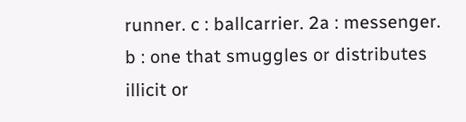runner. c : ballcarrier. 2a : messenger. b : one that smuggles or distributes illicit or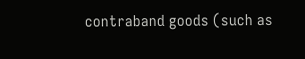contraband goods (such as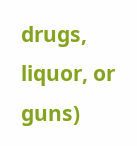drugs, liquor, or guns)